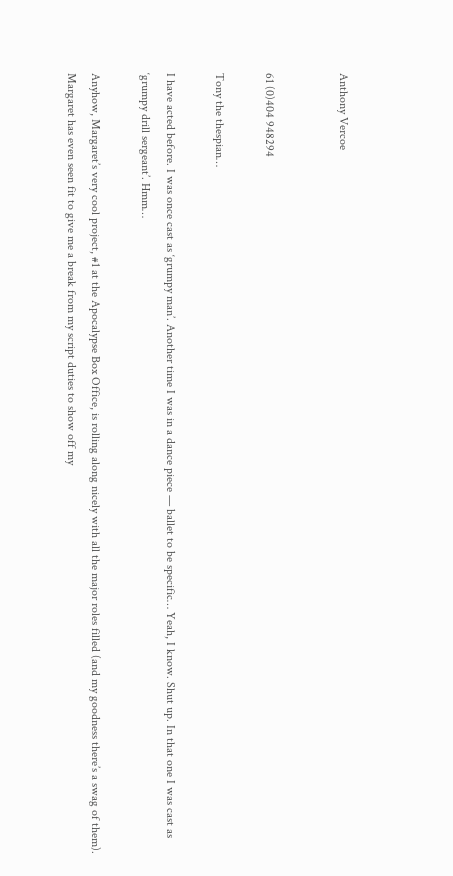Anthony Vercoe


61 (0)404 948294

Tony the thespian…

I have acted before. I was once cast as ‘grumpy man’. Another time I was in a dance piece — ballet to be specific… Yeah, I know. Shut up. In that one I was cast as ‘grumpy drill sergeant’. Hmm…

Anyhow, Margaret’s very cool project, #1 at the Apocalypse Box Office, is rolling along nicely with all the major roles filled (and my goodness there’s a swag of them). Margaret has even seen fit to give me a break from my script duties to show off my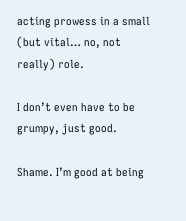acting prowess in a small (but vital… no, not really) role.

I don’t even have to be grumpy, just good.

Shame. I’m good at being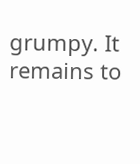grumpy. It remains to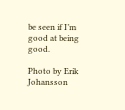be seen if I’m good at being good.

Photo by Erik Johansson